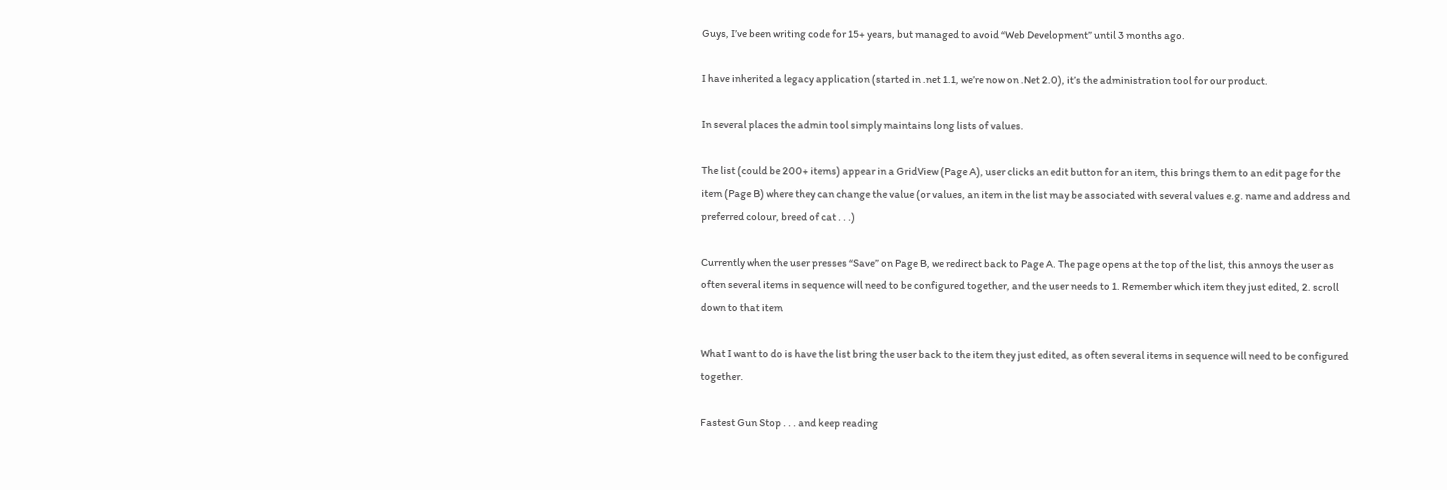Guys, I’ve been writing code for 15+ years, but managed to avoid “Web Development” until 3 months ago.

I have inherited a legacy application (started in .net 1.1, we’re now on .Net 2.0), it’s the administration tool for our product.

In several places the admin tool simply maintains long lists of values.

The list (could be 200+ items) appear in a GridView (Page A), user clicks an edit button for an item, this brings them to an edit page for the item (Page B) where they can change the value (or values, an item in the list may be associated with several values e.g. name and address and preferred colour, breed of cat . . .)

Currently when the user presses “Save” on Page B, we redirect back to Page A. The page opens at the top of the list, this annoys the user as often several items in sequence will need to be configured together, and the user needs to 1. Remember which item they just edited, 2. scroll down to that item

What I want to do is have the list bring the user back to the item they just edited, as often several items in sequence will need to be configured together.

Fastest Gun Stop . . . and keep reading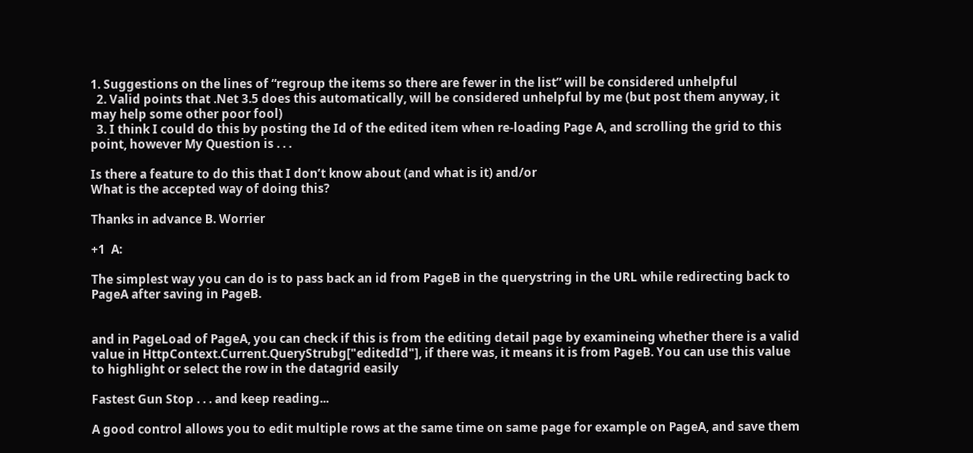1. Suggestions on the lines of “regroup the items so there are fewer in the list” will be considered unhelpful
  2. Valid points that .Net 3.5 does this automatically, will be considered unhelpful by me (but post them anyway, it may help some other poor fool)
  3. I think I could do this by posting the Id of the edited item when re-loading Page A, and scrolling the grid to this point, however My Question is . . .

Is there a feature to do this that I don’t know about (and what is it) and/or
What is the accepted way of doing this?

Thanks in advance B. Worrier

+1  A:

The simplest way you can do is to pass back an id from PageB in the querystring in the URL while redirecting back to PageA after saving in PageB.


and in PageLoad of PageA, you can check if this is from the editing detail page by examineing whether there is a valid value in HttpContext.Current.QueryStrubg["editedId"], if there was, it means it is from PageB. You can use this value to highlight or select the row in the datagrid easily

Fastest Gun Stop . . . and keep reading...

A good control allows you to edit multiple rows at the same time on same page for example on PageA, and save them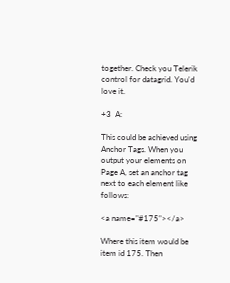together. Check you Telerik control for datagrid. You'd love it.

+3  A:

This could be achieved using Anchor Tags. When you output your elements on Page A, set an anchor tag next to each element like follows:

<a name="#175"></a>

Where this item would be item id 175. Then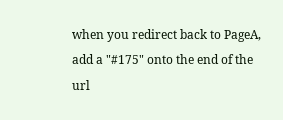when you redirect back to PageA, add a "#175" onto the end of the url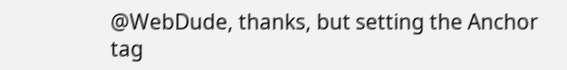@WebDude, thanks, but setting the Anchor tag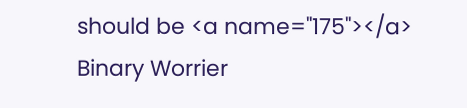should be <a name="175"></a>
Binary Worrier